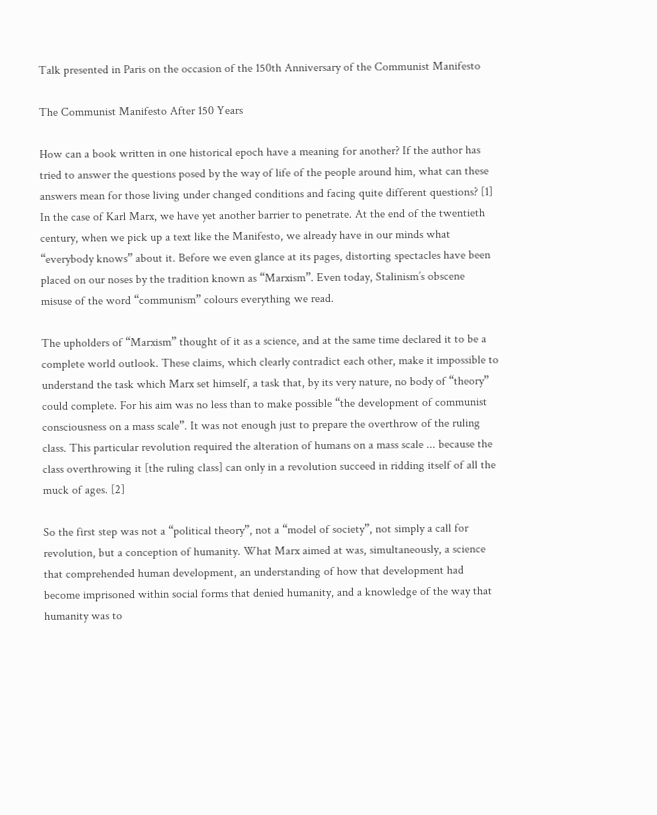Talk presented in Paris on the occasion of the 150th Anniversary of the Communist Manifesto

The Communist Manifesto After 150 Years

How can a book written in one historical epoch have a meaning for another? If the author has tried to answer the questions posed by the way of life of the people around him, what can these answers mean for those living under changed conditions and facing quite different questions? [1] In the case of Karl Marx, we have yet another barrier to penetrate. At the end of the twentieth century, when we pick up a text like the Manifesto, we already have in our minds what “everybody knows” about it. Before we even glance at its pages, distorting spectacles have been placed on our noses by the tradition known as “Marxism”. Even today, Stalinism’s obscene misuse of the word “communism” colours everything we read.

The upholders of “Marxism” thought of it as a science, and at the same time declared it to be a complete world outlook. These claims, which clearly contradict each other, make it impossible to understand the task which Marx set himself, a task that, by its very nature, no body of “theory” could complete. For his aim was no less than to make possible “the development of communist consciousness on a mass scale”. It was not enough just to prepare the overthrow of the ruling class. This particular revolution required the alteration of humans on a mass scale ... because the class overthrowing it [the ruling class] can only in a revolution succeed in ridding itself of all the muck of ages. [2]

So the first step was not a “political theory”, not a “model of society”, not simply a call for revolution, but a conception of humanity. What Marx aimed at was, simultaneously, a science that comprehended human development, an understanding of how that development had become imprisoned within social forms that denied humanity, and a knowledge of the way that humanity was to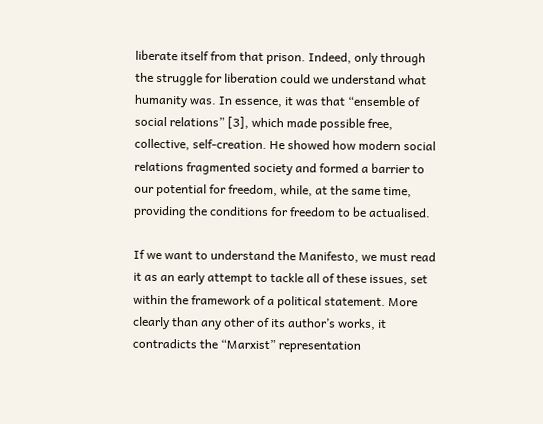liberate itself from that prison. Indeed, only through the struggle for liberation could we understand what humanity was. In essence, it was that “ensemble of social relations” [3], which made possible free, collective, self-creation. He showed how modern social relations fragmented society and formed a barrier to our potential for freedom, while, at the same time, providing the conditions for freedom to be actualised.

If we want to understand the Manifesto, we must read it as an early attempt to tackle all of these issues, set within the framework of a political statement. More clearly than any other of its author’s works, it contradicts the “Marxist” representation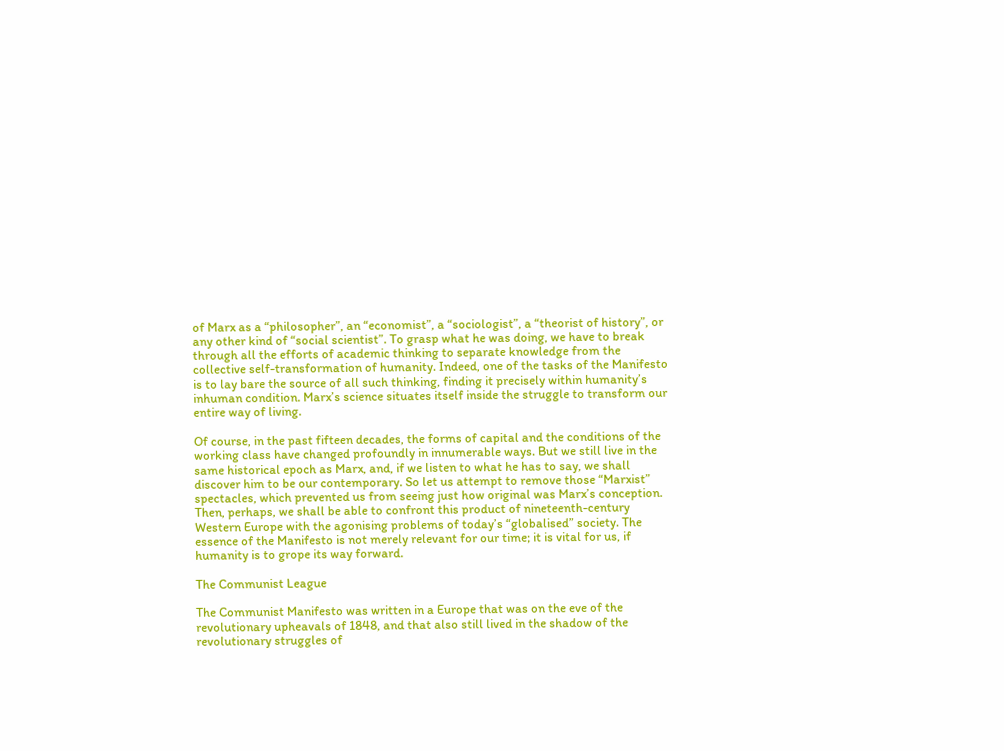of Marx as a “philosopher”, an “economist”, a “sociologist”, a “theorist of history”, or any other kind of “social scientist”. To grasp what he was doing, we have to break through all the efforts of academic thinking to separate knowledge from the collective self-transformation of humanity. Indeed, one of the tasks of the Manifesto is to lay bare the source of all such thinking, finding it precisely within humanity’s inhuman condition. Marx’s science situates itself inside the struggle to transform our entire way of living.

Of course, in the past fifteen decades, the forms of capital and the conditions of the working class have changed profoundly in innumerable ways. But we still live in the same historical epoch as Marx, and, if we listen to what he has to say, we shall discover him to be our contemporary. So let us attempt to remove those “Marxist” spectacles, which prevented us from seeing just how original was Marx’s conception. Then, perhaps, we shall be able to confront this product of nineteenth-century Western Europe with the agonising problems of today’s “globalised” society. The essence of the Manifesto is not merely relevant for our time; it is vital for us, if humanity is to grope its way forward.

The Communist League

The Communist Manifesto was written in a Europe that was on the eve of the revolutionary upheavals of 1848, and that also still lived in the shadow of the revolutionary struggles of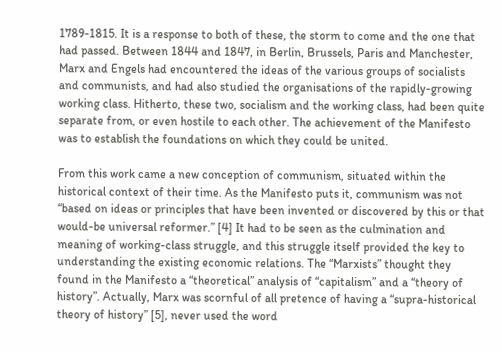1789-1815. It is a response to both of these, the storm to come and the one that had passed. Between 1844 and 1847, in Berlin, Brussels, Paris and Manchester, Marx and Engels had encountered the ideas of the various groups of socialists and communists, and had also studied the organisations of the rapidly-growing working class. Hitherto, these two, socialism and the working class, had been quite separate from, or even hostile to each other. The achievement of the Manifesto was to establish the foundations on which they could be united.

From this work came a new conception of communism, situated within the historical context of their time. As the Manifesto puts it, communism was not “based on ideas or principles that have been invented or discovered by this or that would-be universal reformer.” [4] It had to be seen as the culmination and meaning of working-class struggle, and this struggle itself provided the key to understanding the existing economic relations. The “Marxists” thought they found in the Manifesto a “theoretical” analysis of “capitalism” and a “theory of history”. Actually, Marx was scornful of all pretence of having a “supra-historical theory of history” [5], never used the word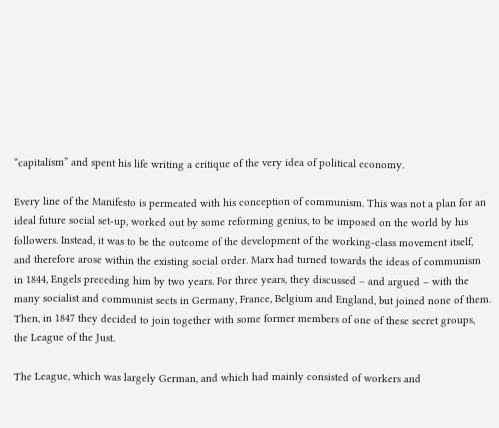“capitalism” and spent his life writing a critique of the very idea of political economy.

Every line of the Manifesto is permeated with his conception of communism. This was not a plan for an ideal future social set-up, worked out by some reforming genius, to be imposed on the world by his followers. Instead, it was to be the outcome of the development of the working-class movement itself, and therefore arose within the existing social order. Marx had turned towards the ideas of communism in 1844, Engels preceding him by two years. For three years, they discussed – and argued – with the many socialist and communist sects in Germany, France, Belgium and England, but joined none of them. Then, in 1847 they decided to join together with some former members of one of these secret groups, the League of the Just.

The League, which was largely German, and which had mainly consisted of workers and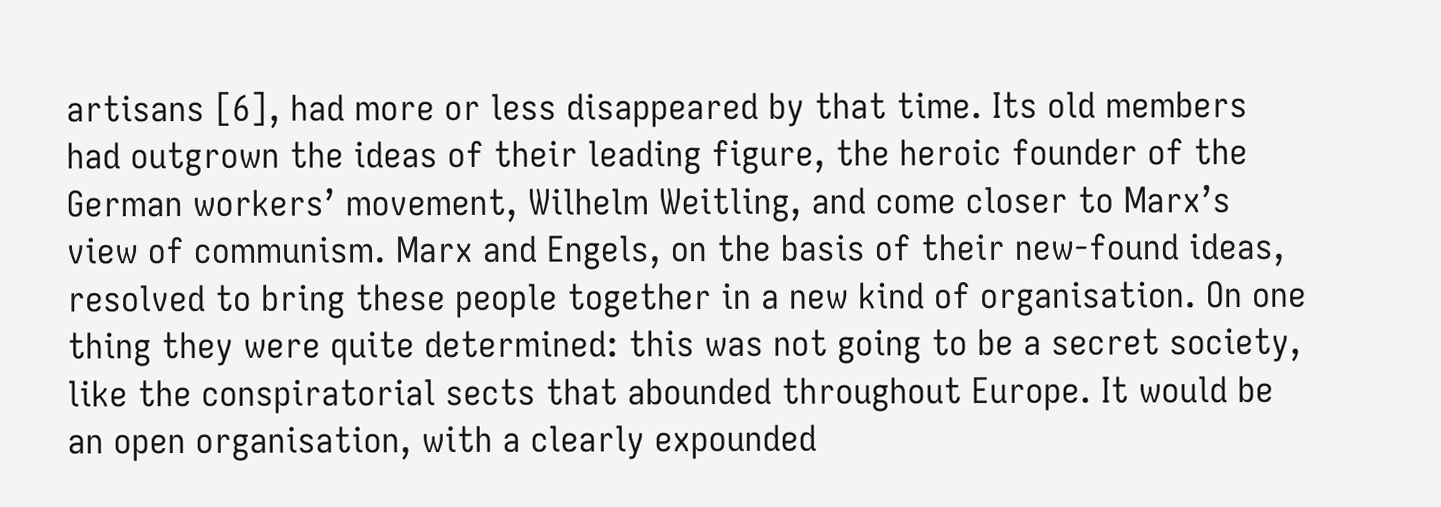artisans [6], had more or less disappeared by that time. Its old members had outgrown the ideas of their leading figure, the heroic founder of the German workers’ movement, Wilhelm Weitling, and come closer to Marx’s view of communism. Marx and Engels, on the basis of their new-found ideas, resolved to bring these people together in a new kind of organisation. On one thing they were quite determined: this was not going to be a secret society, like the conspiratorial sects that abounded throughout Europe. It would be an open organisation, with a clearly expounded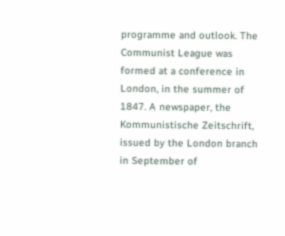programme and outlook. The Communist League was formed at a conference in London, in the summer of 1847. A newspaper, the Kommunistische Zeitschrift, issued by the London branch in September of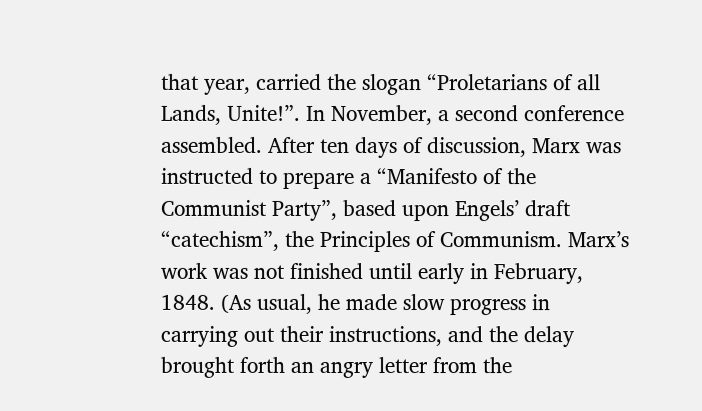that year, carried the slogan “Proletarians of all Lands, Unite!”. In November, a second conference assembled. After ten days of discussion, Marx was instructed to prepare a “Manifesto of the Communist Party”, based upon Engels’ draft “catechism”, the Principles of Communism. Marx’s work was not finished until early in February, 1848. (As usual, he made slow progress in carrying out their instructions, and the delay brought forth an angry letter from the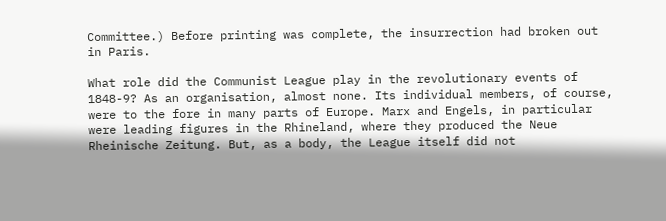Committee.) Before printing was complete, the insurrection had broken out in Paris.

What role did the Communist League play in the revolutionary events of 1848-9? As an organisation, almost none. Its individual members, of course, were to the fore in many parts of Europe. Marx and Engels, in particular were leading figures in the Rhineland, where they produced the Neue Rheinische Zeitung. But, as a body, the League itself did not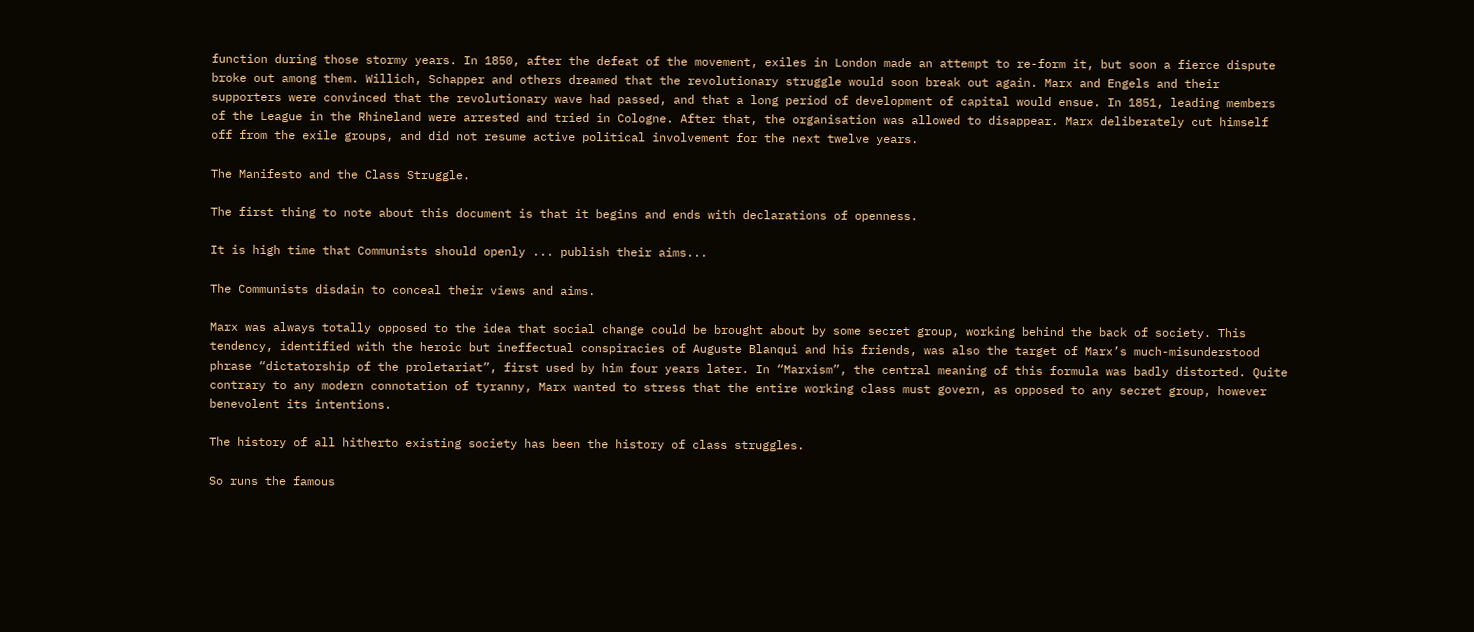function during those stormy years. In 1850, after the defeat of the movement, exiles in London made an attempt to re-form it, but soon a fierce dispute broke out among them. Willich, Schapper and others dreamed that the revolutionary struggle would soon break out again. Marx and Engels and their supporters were convinced that the revolutionary wave had passed, and that a long period of development of capital would ensue. In 1851, leading members of the League in the Rhineland were arrested and tried in Cologne. After that, the organisation was allowed to disappear. Marx deliberately cut himself off from the exile groups, and did not resume active political involvement for the next twelve years.

The Manifesto and the Class Struggle.

The first thing to note about this document is that it begins and ends with declarations of openness.

It is high time that Communists should openly ... publish their aims...

The Communists disdain to conceal their views and aims.

Marx was always totally opposed to the idea that social change could be brought about by some secret group, working behind the back of society. This tendency, identified with the heroic but ineffectual conspiracies of Auguste Blanqui and his friends, was also the target of Marx’s much-misunderstood phrase “dictatorship of the proletariat”, first used by him four years later. In “Marxism”, the central meaning of this formula was badly distorted. Quite contrary to any modern connotation of tyranny, Marx wanted to stress that the entire working class must govern, as opposed to any secret group, however benevolent its intentions.

The history of all hitherto existing society has been the history of class struggles.

So runs the famous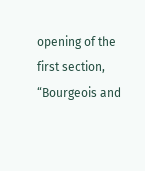opening of the first section, “Bourgeois and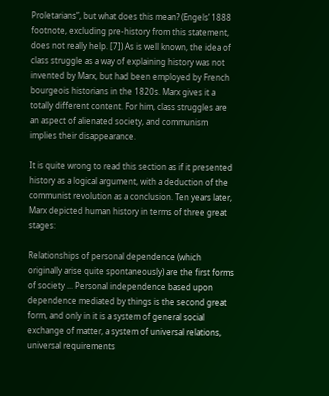Proletarians”, but what does this mean? (Engels’ 1888 footnote, excluding pre-history from this statement, does not really help. [7]) As is well known, the idea of class struggle as a way of explaining history was not invented by Marx, but had been employed by French bourgeois historians in the 1820s. Marx gives it a totally different content. For him, class struggles are an aspect of alienated society, and communism implies their disappearance.

It is quite wrong to read this section as if it presented history as a logical argument, with a deduction of the communist revolution as a conclusion. Ten years later, Marx depicted human history in terms of three great stages:

Relationships of personal dependence (which originally arise quite spontaneously) are the first forms of society ... Personal independence based upon dependence mediated by things is the second great form, and only in it is a system of general social exchange of matter, a system of universal relations, universal requirements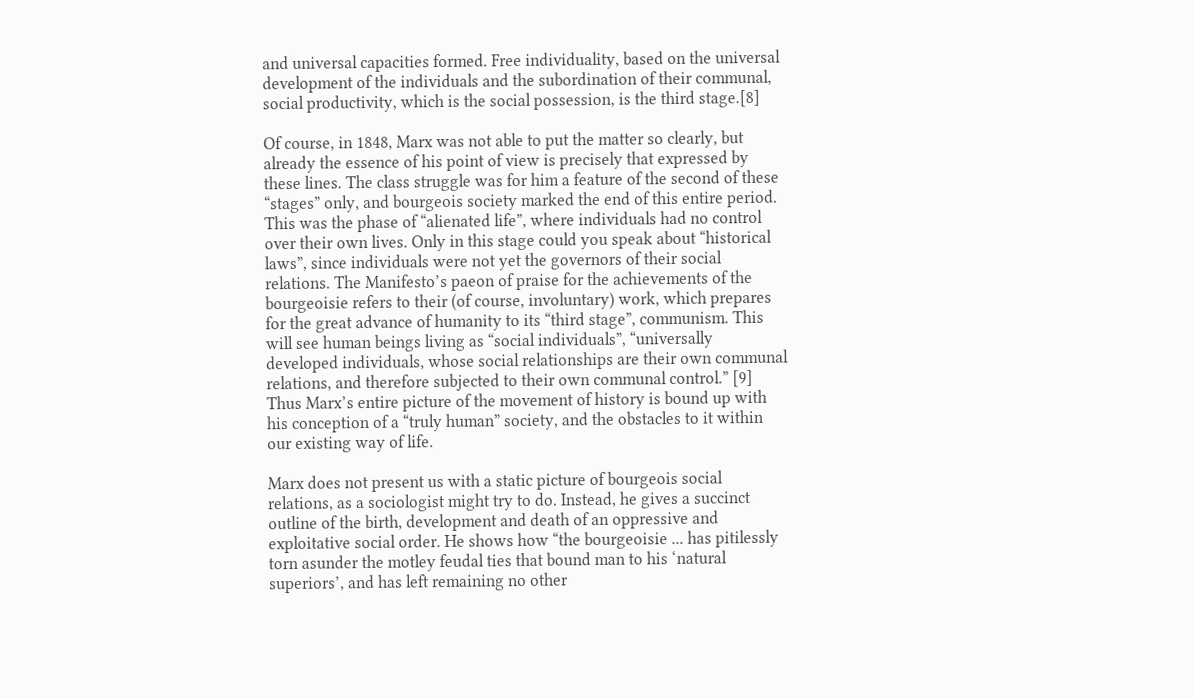and universal capacities formed. Free individuality, based on the universal development of the individuals and the subordination of their communal, social productivity, which is the social possession, is the third stage.[8]

Of course, in 1848, Marx was not able to put the matter so clearly, but already the essence of his point of view is precisely that expressed by these lines. The class struggle was for him a feature of the second of these “stages” only, and bourgeois society marked the end of this entire period. This was the phase of “alienated life”, where individuals had no control over their own lives. Only in this stage could you speak about “historical laws”, since individuals were not yet the governors of their social relations. The Manifesto’s paeon of praise for the achievements of the bourgeoisie refers to their (of course, involuntary) work, which prepares for the great advance of humanity to its “third stage”, communism. This will see human beings living as “social individuals”, “universally developed individuals, whose social relationships are their own communal relations, and therefore subjected to their own communal control.” [9] Thus Marx’s entire picture of the movement of history is bound up with his conception of a “truly human” society, and the obstacles to it within our existing way of life.

Marx does not present us with a static picture of bourgeois social relations, as a sociologist might try to do. Instead, he gives a succinct outline of the birth, development and death of an oppressive and exploitative social order. He shows how “the bourgeoisie ... has pitilessly torn asunder the motley feudal ties that bound man to his ‘natural superiors’, and has left remaining no other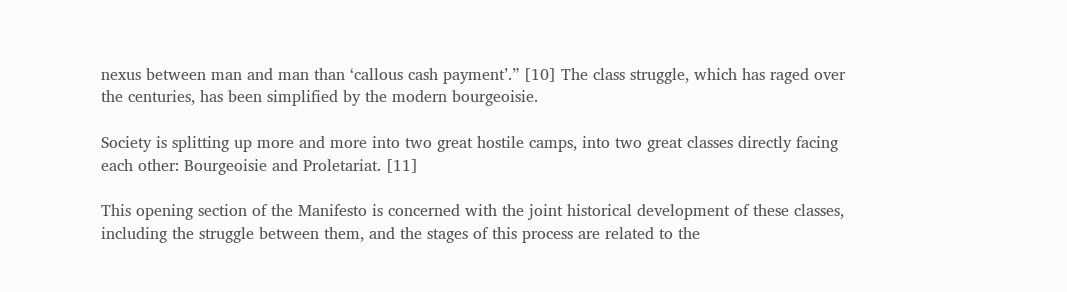nexus between man and man than ‘callous cash payment’.” [10] The class struggle, which has raged over the centuries, has been simplified by the modern bourgeoisie.

Society is splitting up more and more into two great hostile camps, into two great classes directly facing each other: Bourgeoisie and Proletariat. [11]

This opening section of the Manifesto is concerned with the joint historical development of these classes, including the struggle between them, and the stages of this process are related to the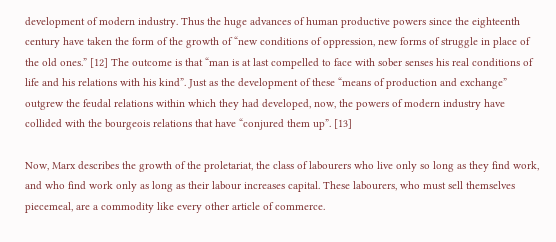development of modern industry. Thus the huge advances of human productive powers since the eighteenth century have taken the form of the growth of “new conditions of oppression, new forms of struggle in place of the old ones.” [12] The outcome is that “man is at last compelled to face with sober senses his real conditions of life and his relations with his kind”. Just as the development of these “means of production and exchange” outgrew the feudal relations within which they had developed, now, the powers of modern industry have collided with the bourgeois relations that have “conjured them up”. [13]

Now, Marx describes the growth of the proletariat, the class of labourers who live only so long as they find work, and who find work only as long as their labour increases capital. These labourers, who must sell themselves piecemeal, are a commodity like every other article of commerce.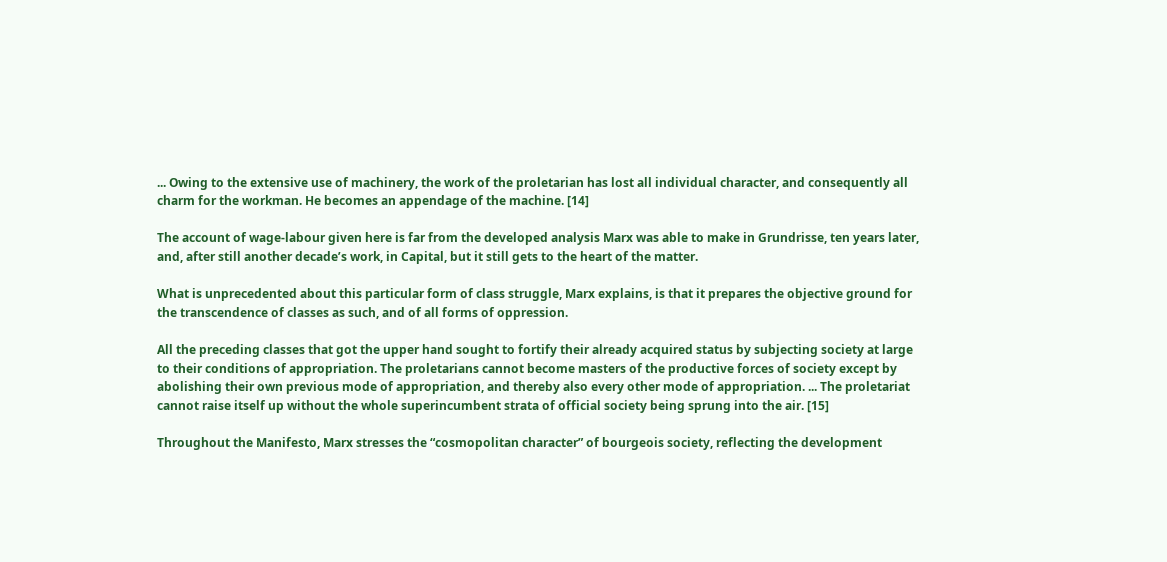... Owing to the extensive use of machinery, the work of the proletarian has lost all individual character, and consequently all charm for the workman. He becomes an appendage of the machine. [14]

The account of wage-labour given here is far from the developed analysis Marx was able to make in Grundrisse, ten years later, and, after still another decade’s work, in Capital, but it still gets to the heart of the matter.

What is unprecedented about this particular form of class struggle, Marx explains, is that it prepares the objective ground for the transcendence of classes as such, and of all forms of oppression.

All the preceding classes that got the upper hand sought to fortify their already acquired status by subjecting society at large to their conditions of appropriation. The proletarians cannot become masters of the productive forces of society except by abolishing their own previous mode of appropriation, and thereby also every other mode of appropriation. ... The proletariat cannot raise itself up without the whole superincumbent strata of official society being sprung into the air. [15]

Throughout the Manifesto, Marx stresses the “cosmopolitan character” of bourgeois society, reflecting the development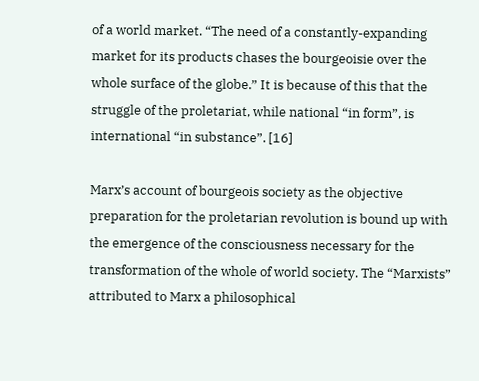of a world market. “The need of a constantly-expanding market for its products chases the bourgeoisie over the whole surface of the globe.” It is because of this that the struggle of the proletariat, while national “in form”, is international “in substance”. [16]

Marx’s account of bourgeois society as the objective preparation for the proletarian revolution is bound up with the emergence of the consciousness necessary for the transformation of the whole of world society. The “Marxists” attributed to Marx a philosophical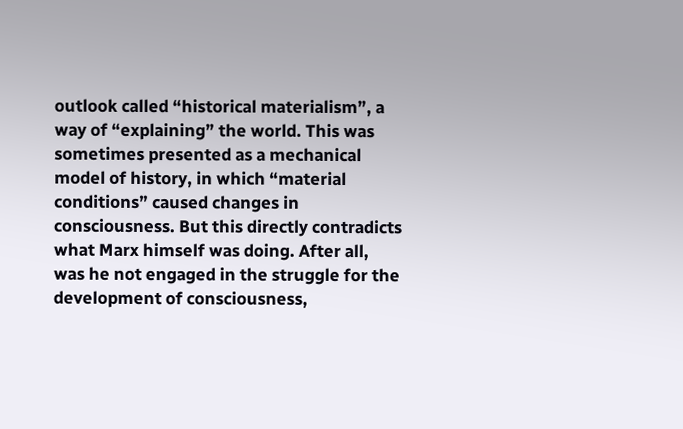outlook called “historical materialism”, a way of “explaining” the world. This was sometimes presented as a mechanical model of history, in which “material conditions” caused changes in consciousness. But this directly contradicts what Marx himself was doing. After all, was he not engaged in the struggle for the development of consciousness,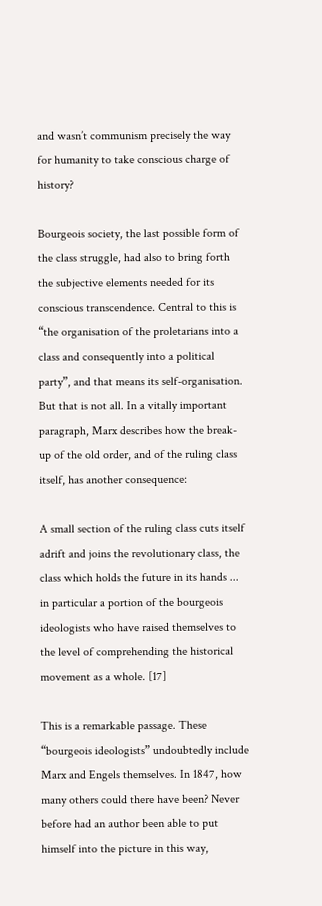and wasn’t communism precisely the way for humanity to take conscious charge of history?

Bourgeois society, the last possible form of the class struggle, had also to bring forth the subjective elements needed for its conscious transcendence. Central to this is “the organisation of the proletarians into a class and consequently into a political party”, and that means its self-organisation. But that is not all. In a vitally important paragraph, Marx describes how the break-up of the old order, and of the ruling class itself, has another consequence:

A small section of the ruling class cuts itself adrift and joins the revolutionary class, the class which holds the future in its hands ... in particular a portion of the bourgeois ideologists who have raised themselves to the level of comprehending the historical movement as a whole. [17]

This is a remarkable passage. These “bourgeois ideologists” undoubtedly include Marx and Engels themselves. In 1847, how many others could there have been? Never before had an author been able to put himself into the picture in this way,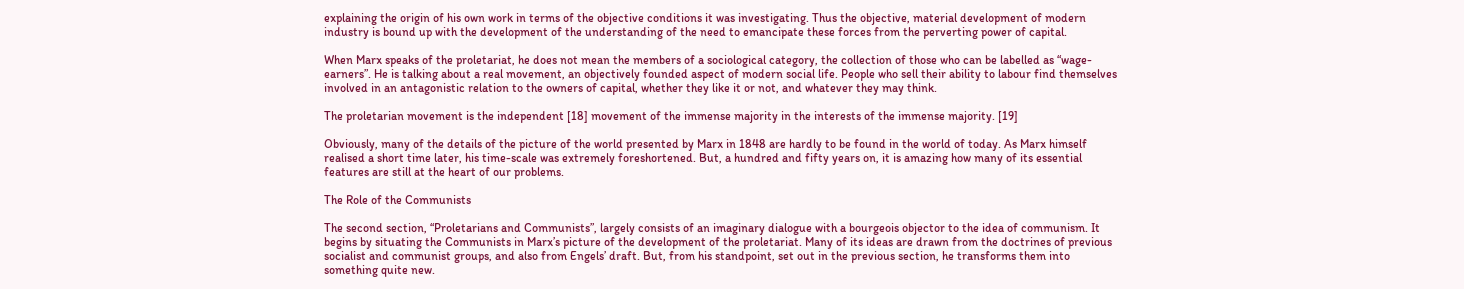explaining the origin of his own work in terms of the objective conditions it was investigating. Thus the objective, material development of modern industry is bound up with the development of the understanding of the need to emancipate these forces from the perverting power of capital.

When Marx speaks of the proletariat, he does not mean the members of a sociological category, the collection of those who can be labelled as “wage-earners”. He is talking about a real movement, an objectively founded aspect of modern social life. People who sell their ability to labour find themselves involved in an antagonistic relation to the owners of capital, whether they like it or not, and whatever they may think.

The proletarian movement is the independent [18] movement of the immense majority in the interests of the immense majority. [19]

Obviously, many of the details of the picture of the world presented by Marx in 1848 are hardly to be found in the world of today. As Marx himself realised a short time later, his time-scale was extremely foreshortened. But, a hundred and fifty years on, it is amazing how many of its essential features are still at the heart of our problems.

The Role of the Communists

The second section, “Proletarians and Communists”, largely consists of an imaginary dialogue with a bourgeois objector to the idea of communism. It begins by situating the Communists in Marx’s picture of the development of the proletariat. Many of its ideas are drawn from the doctrines of previous socialist and communist groups, and also from Engels’ draft. But, from his standpoint, set out in the previous section, he transforms them into something quite new.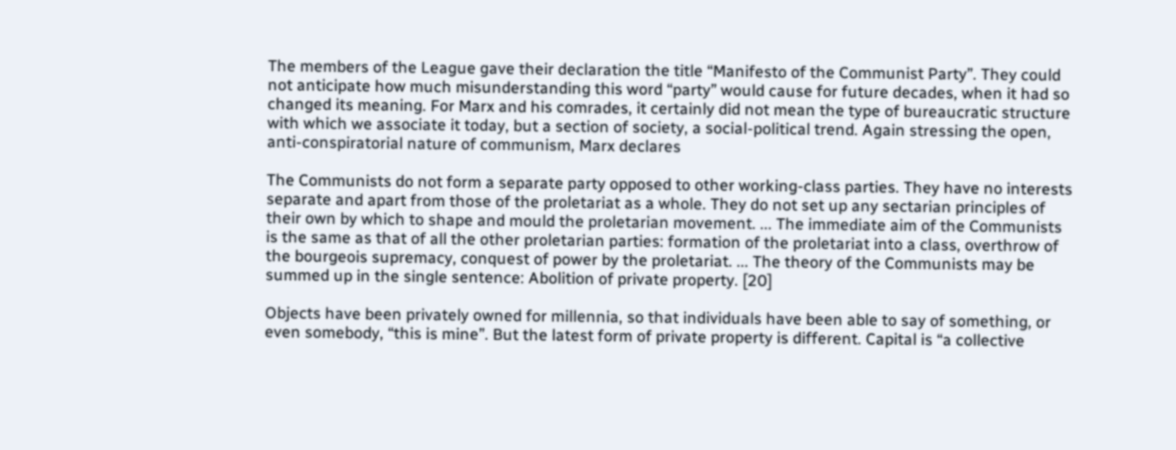The members of the League gave their declaration the title “Manifesto of the Communist Party”. They could not anticipate how much misunderstanding this word “party” would cause for future decades, when it had so changed its meaning. For Marx and his comrades, it certainly did not mean the type of bureaucratic structure with which we associate it today, but a section of society, a social-political trend. Again stressing the open, anti-conspiratorial nature of communism, Marx declares

The Communists do not form a separate party opposed to other working-class parties. They have no interests separate and apart from those of the proletariat as a whole. They do not set up any sectarian principles of their own by which to shape and mould the proletarian movement. ... The immediate aim of the Communists is the same as that of all the other proletarian parties: formation of the proletariat into a class, overthrow of the bourgeois supremacy, conquest of power by the proletariat. ... The theory of the Communists may be summed up in the single sentence: Abolition of private property. [20]

Objects have been privately owned for millennia, so that individuals have been able to say of something, or even somebody, “this is mine”. But the latest form of private property is different. Capital is “a collective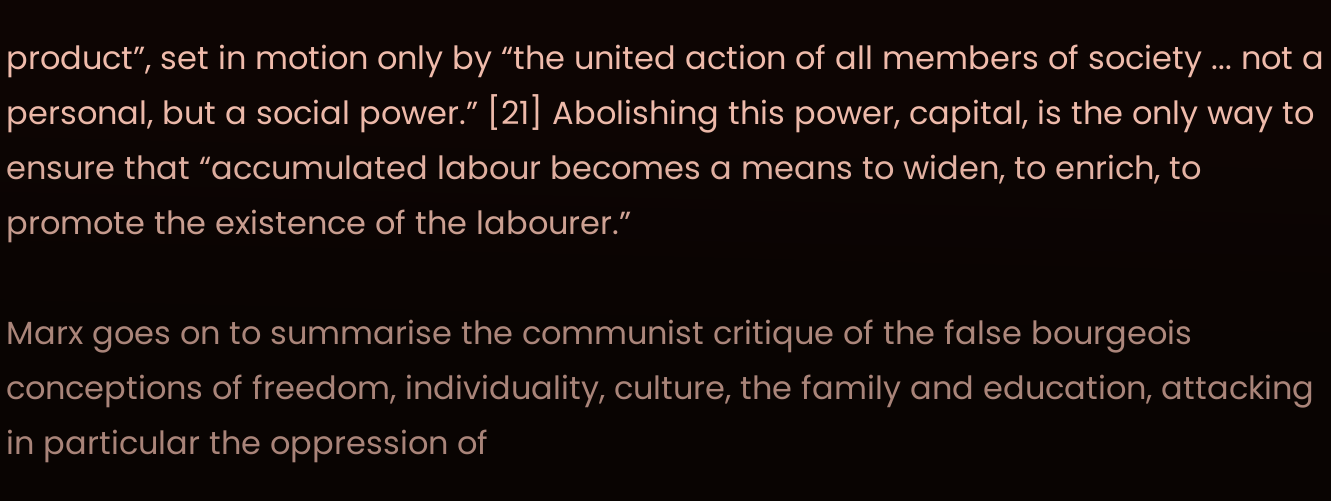product”, set in motion only by “the united action of all members of society ... not a personal, but a social power.” [21] Abolishing this power, capital, is the only way to ensure that “accumulated labour becomes a means to widen, to enrich, to promote the existence of the labourer.”

Marx goes on to summarise the communist critique of the false bourgeois conceptions of freedom, individuality, culture, the family and education, attacking in particular the oppression of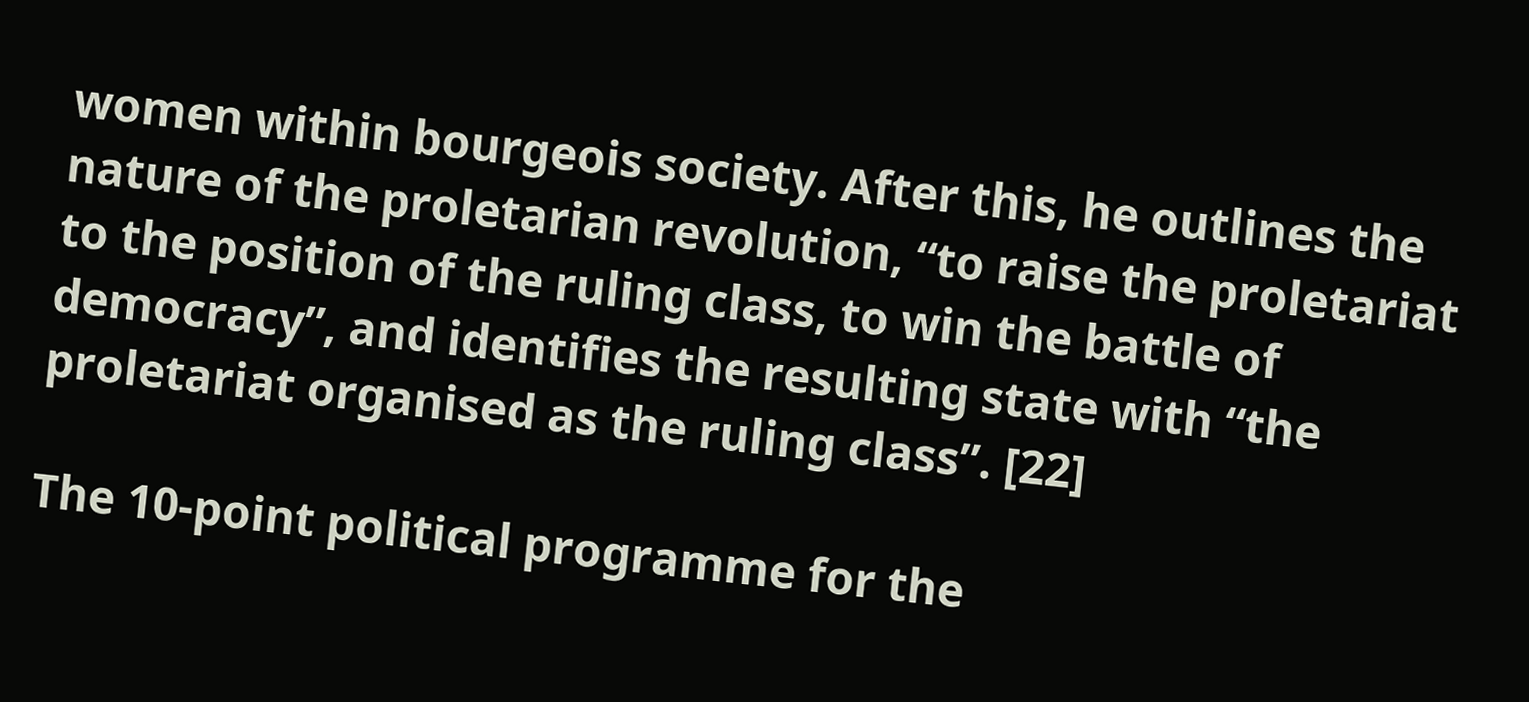women within bourgeois society. After this, he outlines the nature of the proletarian revolution, “to raise the proletariat to the position of the ruling class, to win the battle of democracy”, and identifies the resulting state with “the proletariat organised as the ruling class”. [22]

The 10-point political programme for the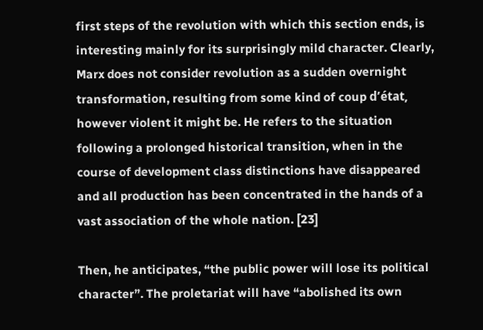first steps of the revolution with which this section ends, is interesting mainly for its surprisingly mild character. Clearly, Marx does not consider revolution as a sudden overnight transformation, resulting from some kind of coup d’état, however violent it might be. He refers to the situation following a prolonged historical transition, when in the course of development class distinctions have disappeared and all production has been concentrated in the hands of a vast association of the whole nation. [23]

Then, he anticipates, “the public power will lose its political character”. The proletariat will have “abolished its own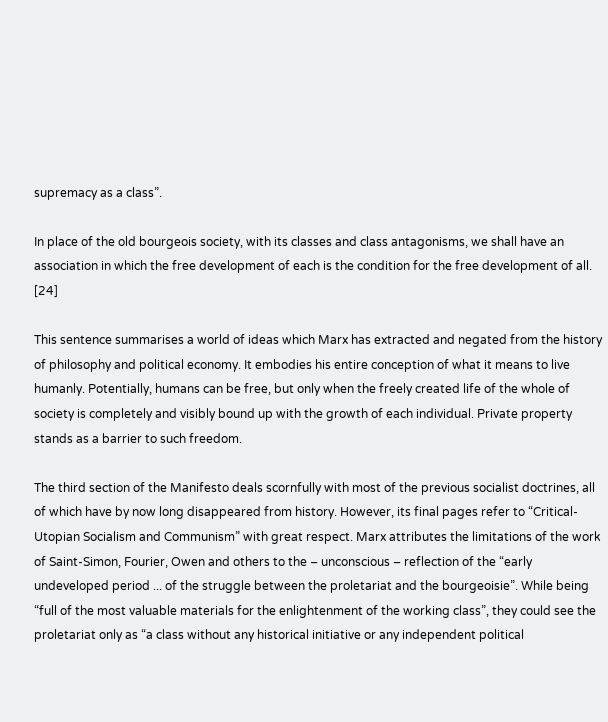supremacy as a class”.

In place of the old bourgeois society, with its classes and class antagonisms, we shall have an association in which the free development of each is the condition for the free development of all. [24]

This sentence summarises a world of ideas which Marx has extracted and negated from the history of philosophy and political economy. It embodies his entire conception of what it means to live humanly. Potentially, humans can be free, but only when the freely created life of the whole of society is completely and visibly bound up with the growth of each individual. Private property stands as a barrier to such freedom.

The third section of the Manifesto deals scornfully with most of the previous socialist doctrines, all of which have by now long disappeared from history. However, its final pages refer to “Critical-Utopian Socialism and Communism” with great respect. Marx attributes the limitations of the work of Saint-Simon, Fourier, Owen and others to the – unconscious – reflection of the “early undeveloped period ... of the struggle between the proletariat and the bourgeoisie”. While being “full of the most valuable materials for the enlightenment of the working class”, they could see the proletariat only as “a class without any historical initiative or any independent political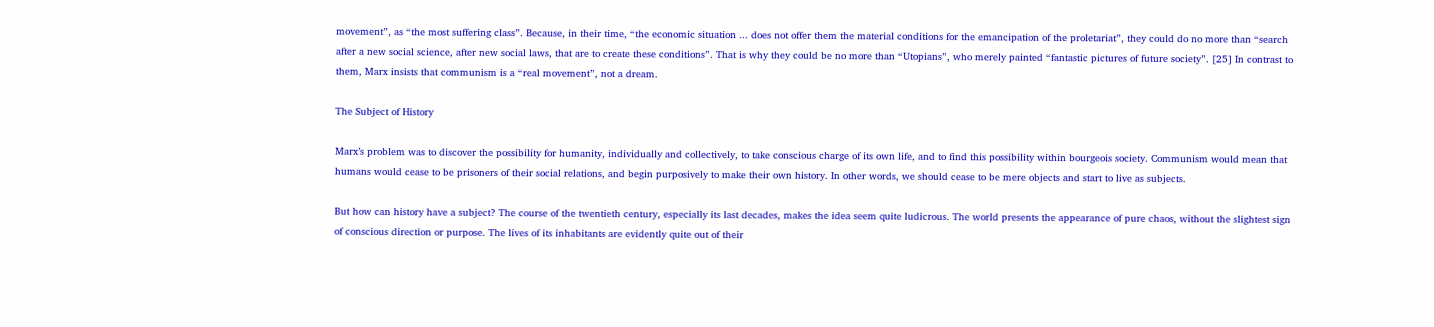movement”, as “the most suffering class”. Because, in their time, “the economic situation ... does not offer them the material conditions for the emancipation of the proletariat”, they could do no more than “search after a new social science, after new social laws, that are to create these conditions”. That is why they could be no more than “Utopians”, who merely painted “fantastic pictures of future society”. [25] In contrast to them, Marx insists that communism is a “real movement”, not a dream.

The Subject of History

Marx’s problem was to discover the possibility for humanity, individually and collectively, to take conscious charge of its own life, and to find this possibility within bourgeois society. Communism would mean that humans would cease to be prisoners of their social relations, and begin purposively to make their own history. In other words, we should cease to be mere objects and start to live as subjects.

But how can history have a subject? The course of the twentieth century, especially its last decades, makes the idea seem quite ludicrous. The world presents the appearance of pure chaos, without the slightest sign of conscious direction or purpose. The lives of its inhabitants are evidently quite out of their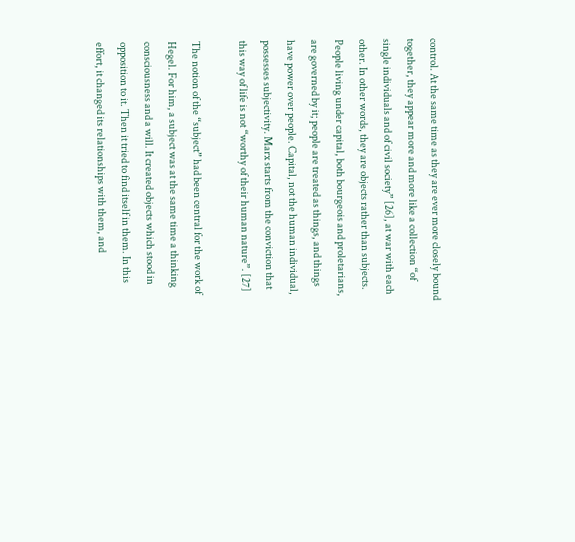control. At the same time as they are ever more closely bound together, they appear more and more like a collection “of single individuals and of civil society” [26], at war with each other. In other words, they are objects rather than subjects. People living under capital, both bourgeois and proletarians, are governed by it; people are treated as things, and things have power over people. Capital, not the human individual, possesses subjectivity. Marx starts from the conviction that this way of life is not “worthy of their human nature”. [27]

The notion of the “subject” had been central for the work of Hegel. For him, a subject was at the same time a thinking consciousness and a will. It created objects which stood in opposition to it. Then it tried to find itself in them. In this effort, it changed its relationships with them, and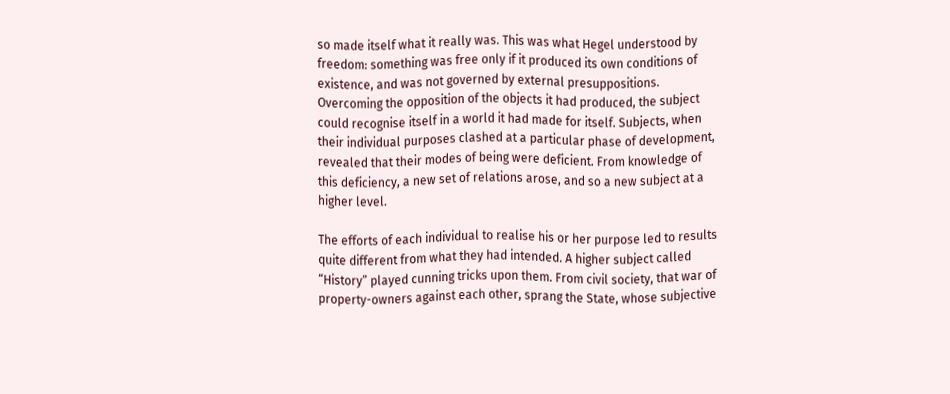so made itself what it really was. This was what Hegel understood by freedom: something was free only if it produced its own conditions of existence, and was not governed by external presuppositions. Overcoming the opposition of the objects it had produced, the subject could recognise itself in a world it had made for itself. Subjects, when their individual purposes clashed at a particular phase of development, revealed that their modes of being were deficient. From knowledge of this deficiency, a new set of relations arose, and so a new subject at a higher level.

The efforts of each individual to realise his or her purpose led to results quite different from what they had intended. A higher subject called “History” played cunning tricks upon them. From civil society, that war of property-owners against each other, sprang the State, whose subjective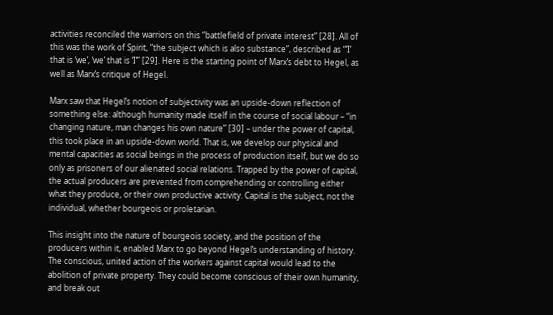activities reconciled the warriors on this “battlefield of private interest” [28]. All of this was the work of Spirit, “the subject which is also substance”, described as “’I’ that is ‘we’, ‘we’ that is ‘I’” [29]. Here is the starting point of Marx’s debt to Hegel, as well as Marx’s critique of Hegel.

Marx saw that Hegel’s notion of subjectivity was an upside-down reflection of something else: although humanity made itself in the course of social labour – “in changing nature, man changes his own nature” [30] – under the power of capital, this took place in an upside-down world. That is, we develop our physical and mental capacities as social beings in the process of production itself, but we do so only as prisoners of our alienated social relations. Trapped by the power of capital, the actual producers are prevented from comprehending or controlling either what they produce, or their own productive activity. Capital is the subject, not the individual, whether bourgeois or proletarian.

This insight into the nature of bourgeois society, and the position of the producers within it, enabled Marx to go beyond Hegel’s understanding of history. The conscious, united action of the workers against capital would lead to the abolition of private property. They could become conscious of their own humanity, and break out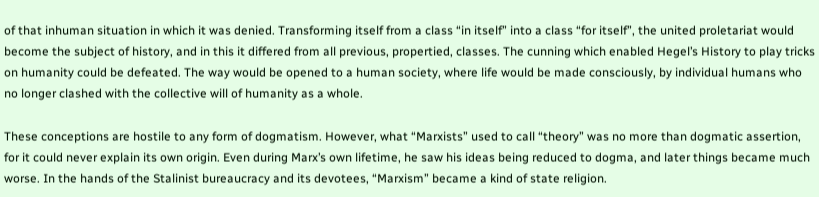of that inhuman situation in which it was denied. Transforming itself from a class “in itself” into a class “for itself”, the united proletariat would become the subject of history, and in this it differed from all previous, propertied, classes. The cunning which enabled Hegel’s History to play tricks on humanity could be defeated. The way would be opened to a human society, where life would be made consciously, by individual humans who no longer clashed with the collective will of humanity as a whole.

These conceptions are hostile to any form of dogmatism. However, what “Marxists” used to call “theory” was no more than dogmatic assertion, for it could never explain its own origin. Even during Marx’s own lifetime, he saw his ideas being reduced to dogma, and later things became much worse. In the hands of the Stalinist bureaucracy and its devotees, “Marxism” became a kind of state religion.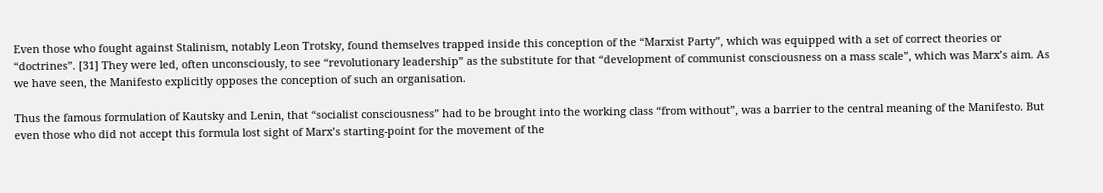Even those who fought against Stalinism, notably Leon Trotsky, found themselves trapped inside this conception of the “Marxist Party”, which was equipped with a set of correct theories or “doctrines”. [31] They were led, often unconsciously, to see “revolutionary leadership” as the substitute for that “development of communist consciousness on a mass scale”, which was Marx’s aim. As we have seen, the Manifesto explicitly opposes the conception of such an organisation.

Thus the famous formulation of Kautsky and Lenin, that “socialist consciousness” had to be brought into the working class “from without”, was a barrier to the central meaning of the Manifesto. But even those who did not accept this formula lost sight of Marx’s starting-point for the movement of the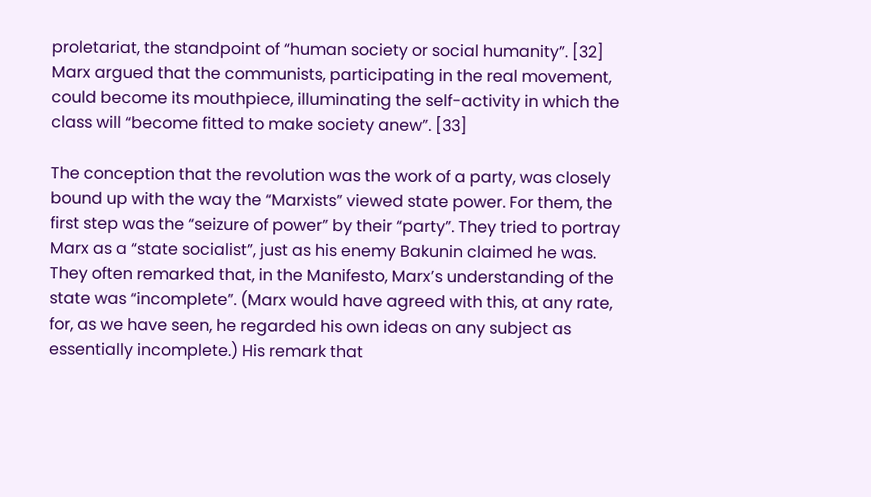proletariat, the standpoint of “human society or social humanity”. [32] Marx argued that the communists, participating in the real movement, could become its mouthpiece, illuminating the self-activity in which the class will “become fitted to make society anew”. [33]

The conception that the revolution was the work of a party, was closely bound up with the way the “Marxists” viewed state power. For them, the first step was the “seizure of power” by their “party”. They tried to portray Marx as a “state socialist”, just as his enemy Bakunin claimed he was. They often remarked that, in the Manifesto, Marx’s understanding of the state was “incomplete”. (Marx would have agreed with this, at any rate, for, as we have seen, he regarded his own ideas on any subject as essentially incomplete.) His remark that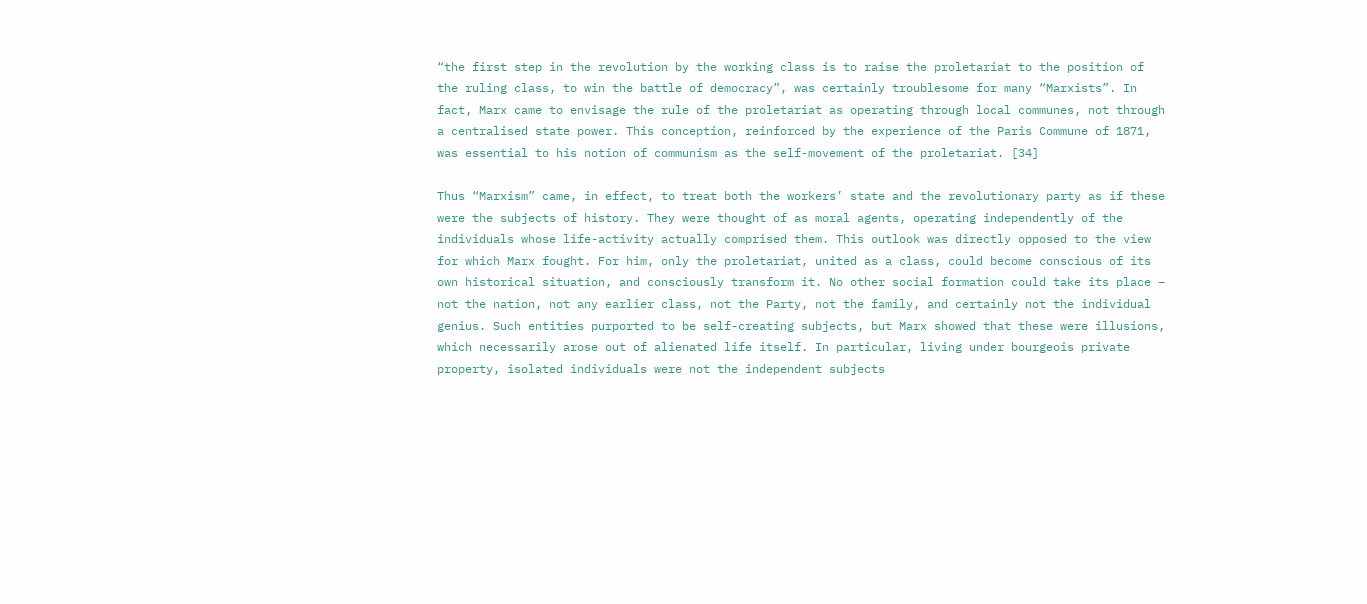“the first step in the revolution by the working class is to raise the proletariat to the position of the ruling class, to win the battle of democracy”, was certainly troublesome for many “Marxists”. In fact, Marx came to envisage the rule of the proletariat as operating through local communes, not through a centralised state power. This conception, reinforced by the experience of the Paris Commune of 1871, was essential to his notion of communism as the self-movement of the proletariat. [34]

Thus “Marxism” came, in effect, to treat both the workers’ state and the revolutionary party as if these were the subjects of history. They were thought of as moral agents, operating independently of the individuals whose life-activity actually comprised them. This outlook was directly opposed to the view for which Marx fought. For him, only the proletariat, united as a class, could become conscious of its own historical situation, and consciously transform it. No other social formation could take its place – not the nation, not any earlier class, not the Party, not the family, and certainly not the individual genius. Such entities purported to be self-creating subjects, but Marx showed that these were illusions, which necessarily arose out of alienated life itself. In particular, living under bourgeois private property, isolated individuals were not the independent subjects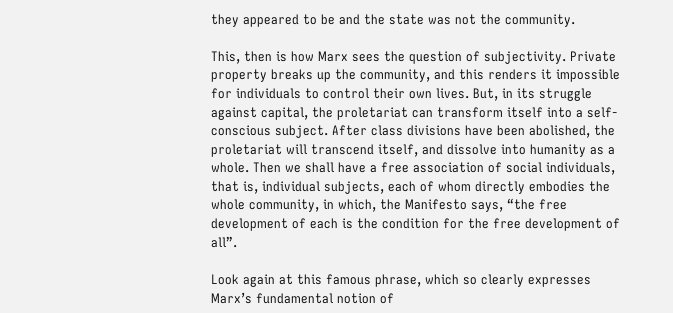they appeared to be and the state was not the community.

This, then is how Marx sees the question of subjectivity. Private property breaks up the community, and this renders it impossible for individuals to control their own lives. But, in its struggle against capital, the proletariat can transform itself into a self-conscious subject. After class divisions have been abolished, the proletariat will transcend itself, and dissolve into humanity as a whole. Then we shall have a free association of social individuals, that is, individual subjects, each of whom directly embodies the whole community, in which, the Manifesto says, “the free development of each is the condition for the free development of all”.

Look again at this famous phrase, which so clearly expresses Marx’s fundamental notion of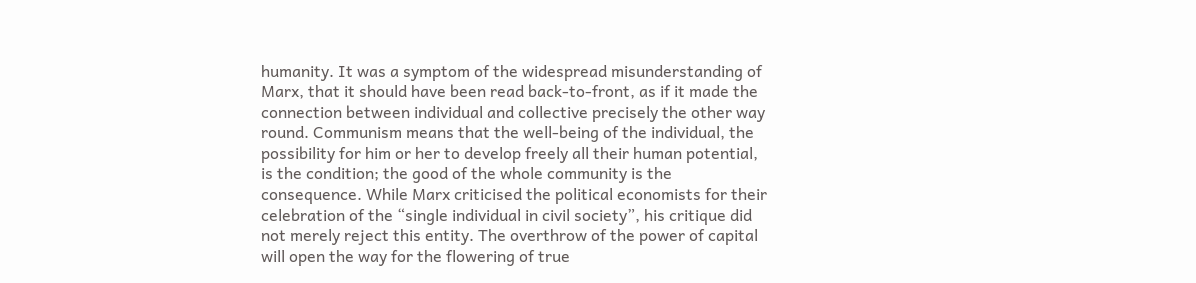humanity. It was a symptom of the widespread misunderstanding of Marx, that it should have been read back-to-front, as if it made the connection between individual and collective precisely the other way round. Communism means that the well-being of the individual, the possibility for him or her to develop freely all their human potential, is the condition; the good of the whole community is the consequence. While Marx criticised the political economists for their celebration of the “single individual in civil society”, his critique did not merely reject this entity. The overthrow of the power of capital will open the way for the flowering of true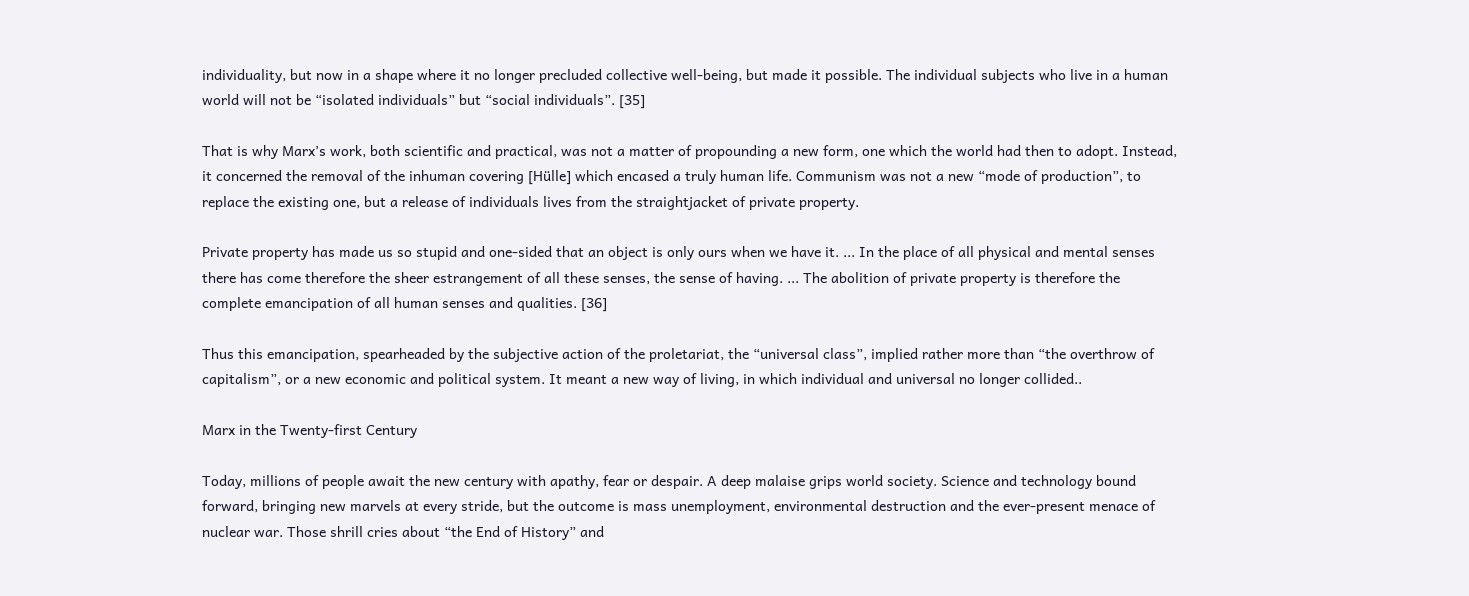individuality, but now in a shape where it no longer precluded collective well-being, but made it possible. The individual subjects who live in a human world will not be “isolated individuals” but “social individuals”. [35]

That is why Marx’s work, both scientific and practical, was not a matter of propounding a new form, one which the world had then to adopt. Instead, it concerned the removal of the inhuman covering [Hülle] which encased a truly human life. Communism was not a new “mode of production”, to replace the existing one, but a release of individuals lives from the straightjacket of private property.

Private property has made us so stupid and one-sided that an object is only ours when we have it. ... In the place of all physical and mental senses there has come therefore the sheer estrangement of all these senses, the sense of having. ... The abolition of private property is therefore the complete emancipation of all human senses and qualities. [36]

Thus this emancipation, spearheaded by the subjective action of the proletariat, the “universal class”, implied rather more than “the overthrow of capitalism”, or a new economic and political system. It meant a new way of living, in which individual and universal no longer collided..

Marx in the Twenty-first Century

Today, millions of people await the new century with apathy, fear or despair. A deep malaise grips world society. Science and technology bound forward, bringing new marvels at every stride, but the outcome is mass unemployment, environmental destruction and the ever-present menace of nuclear war. Those shrill cries about “the End of History” and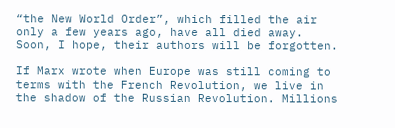“the New World Order”, which filled the air only a few years ago, have all died away. Soon, I hope, their authors will be forgotten.

If Marx wrote when Europe was still coming to terms with the French Revolution, we live in the shadow of the Russian Revolution. Millions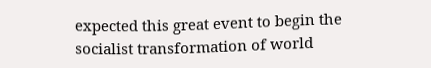expected this great event to begin the socialist transformation of world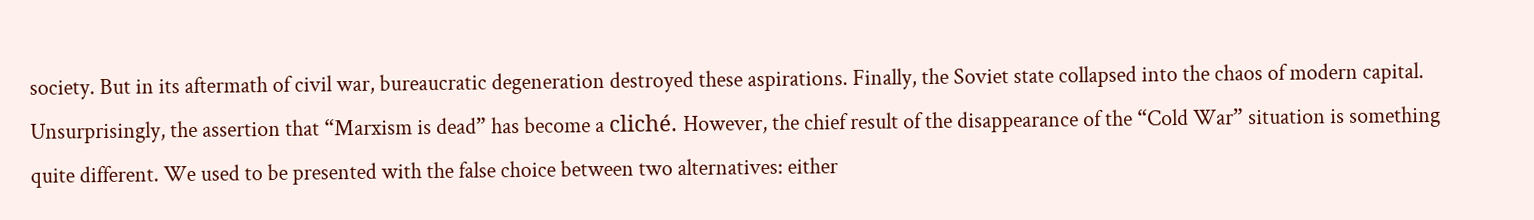society. But in its aftermath of civil war, bureaucratic degeneration destroyed these aspirations. Finally, the Soviet state collapsed into the chaos of modern capital. Unsurprisingly, the assertion that “Marxism is dead” has become a cliché. However, the chief result of the disappearance of the “Cold War” situation is something quite different. We used to be presented with the false choice between two alternatives: either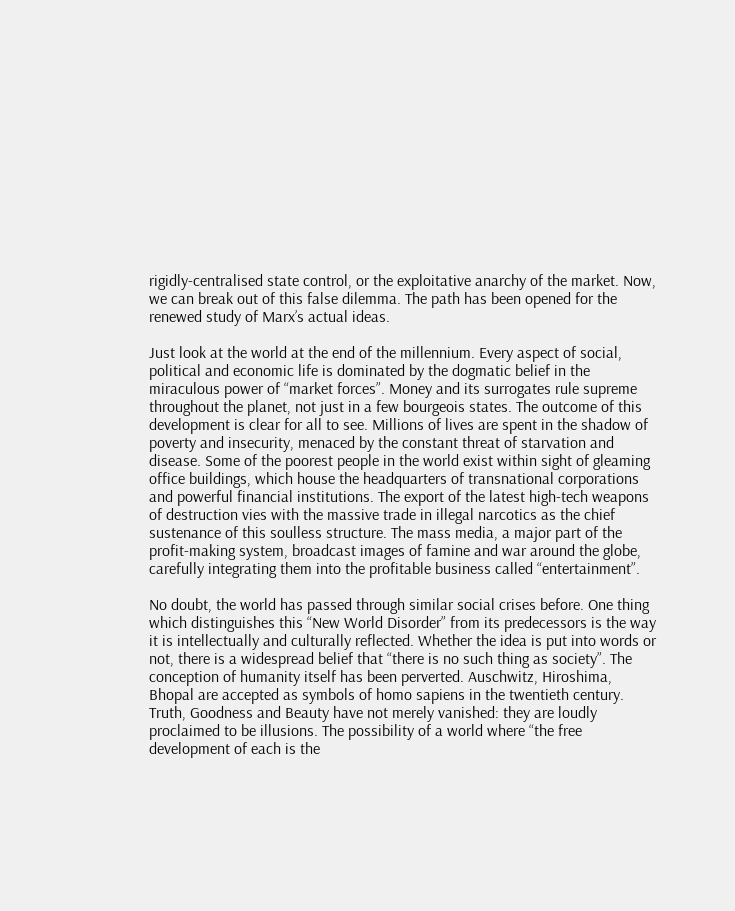rigidly-centralised state control, or the exploitative anarchy of the market. Now, we can break out of this false dilemma. The path has been opened for the renewed study of Marx’s actual ideas.

Just look at the world at the end of the millennium. Every aspect of social, political and economic life is dominated by the dogmatic belief in the miraculous power of “market forces”. Money and its surrogates rule supreme throughout the planet, not just in a few bourgeois states. The outcome of this development is clear for all to see. Millions of lives are spent in the shadow of poverty and insecurity, menaced by the constant threat of starvation and disease. Some of the poorest people in the world exist within sight of gleaming office buildings, which house the headquarters of transnational corporations and powerful financial institutions. The export of the latest high-tech weapons of destruction vies with the massive trade in illegal narcotics as the chief sustenance of this soulless structure. The mass media, a major part of the profit-making system, broadcast images of famine and war around the globe, carefully integrating them into the profitable business called “entertainment”.

No doubt, the world has passed through similar social crises before. One thing which distinguishes this “New World Disorder” from its predecessors is the way it is intellectually and culturally reflected. Whether the idea is put into words or not, there is a widespread belief that “there is no such thing as society”. The conception of humanity itself has been perverted. Auschwitz, Hiroshima, Bhopal are accepted as symbols of homo sapiens in the twentieth century. Truth, Goodness and Beauty have not merely vanished: they are loudly proclaimed to be illusions. The possibility of a world where “the free development of each is the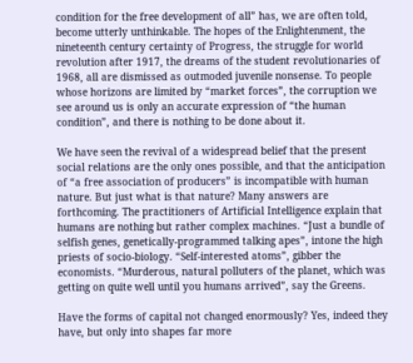condition for the free development of all” has, we are often told, become utterly unthinkable. The hopes of the Enlightenment, the nineteenth century certainty of Progress, the struggle for world revolution after 1917, the dreams of the student revolutionaries of 1968, all are dismissed as outmoded juvenile nonsense. To people whose horizons are limited by “market forces”, the corruption we see around us is only an accurate expression of “the human condition”, and there is nothing to be done about it.

We have seen the revival of a widespread belief that the present social relations are the only ones possible, and that the anticipation of “a free association of producers” is incompatible with human nature. But just what is that nature? Many answers are forthcoming. The practitioners of Artificial Intelligence explain that humans are nothing but rather complex machines. “Just a bundle of selfish genes, genetically-programmed talking apes”, intone the high priests of socio-biology. “Self-interested atoms”, gibber the economists. “Murderous, natural polluters of the planet, which was getting on quite well until you humans arrived”, say the Greens.

Have the forms of capital not changed enormously? Yes, indeed they have, but only into shapes far more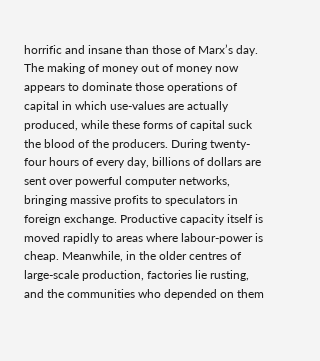horrific and insane than those of Marx’s day. The making of money out of money now appears to dominate those operations of capital in which use-values are actually produced, while these forms of capital suck the blood of the producers. During twenty-four hours of every day, billions of dollars are sent over powerful computer networks, bringing massive profits to speculators in foreign exchange. Productive capacity itself is moved rapidly to areas where labour-power is cheap. Meanwhile, in the older centres of large-scale production, factories lie rusting, and the communities who depended on them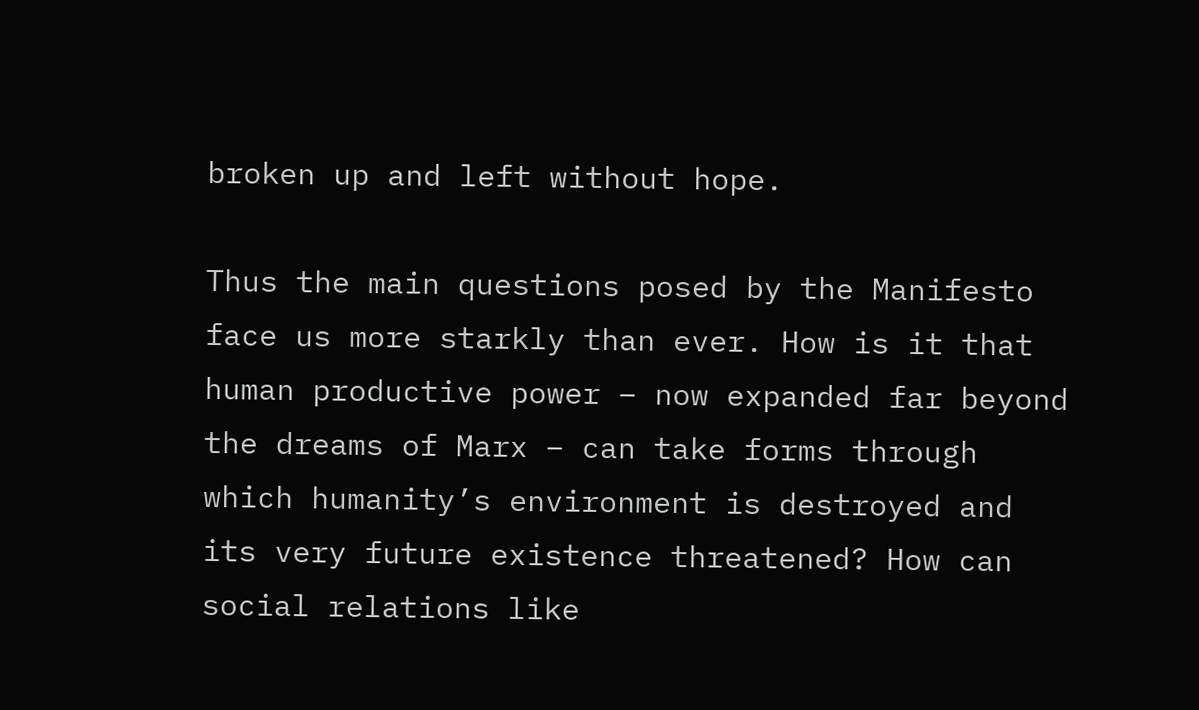broken up and left without hope.

Thus the main questions posed by the Manifesto face us more starkly than ever. How is it that human productive power – now expanded far beyond the dreams of Marx – can take forms through which humanity’s environment is destroyed and its very future existence threatened? How can social relations like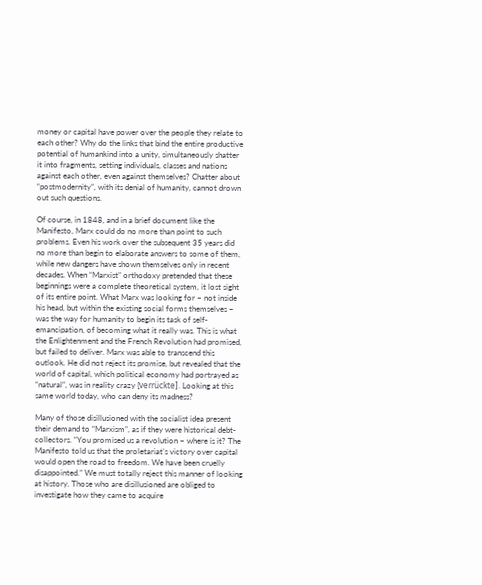money or capital have power over the people they relate to each other? Why do the links that bind the entire productive potential of humankind into a unity, simultaneously shatter it into fragments, setting individuals, classes and nations against each other, even against themselves? Chatter about “postmodernity”, with its denial of humanity, cannot drown out such questions.

Of course, in 1848, and in a brief document like the Manifesto, Marx could do no more than point to such problems. Even his work over the subsequent 35 years did no more than begin to elaborate answers to some of them, while new dangers have shown themselves only in recent decades. When “Marxist” orthodoxy pretended that these beginnings were a complete theoretical system, it lost sight of its entire point. What Marx was looking for – not inside his head, but within the existing social forms themselves – was the way for humanity to begin its task of self-emancipation, of becoming what it really was. This is what the Enlightenment and the French Revolution had promised, but failed to deliver. Marx was able to transcend this outlook. He did not reject its promise, but revealed that the world of capital, which political economy had portrayed as “natural”, was in reality crazy [verrückte]. Looking at this same world today, who can deny its madness?

Many of those disillusioned with the socialist idea present their demand to “Marxism”, as if they were historical debt-collectors. “You promised us a revolution – where is it? The Manifesto told us that the proletariat’s victory over capital would open the road to freedom. We have been cruelly disappointed.” We must totally reject this manner of looking at history. Those who are disillusioned are obliged to investigate how they came to acquire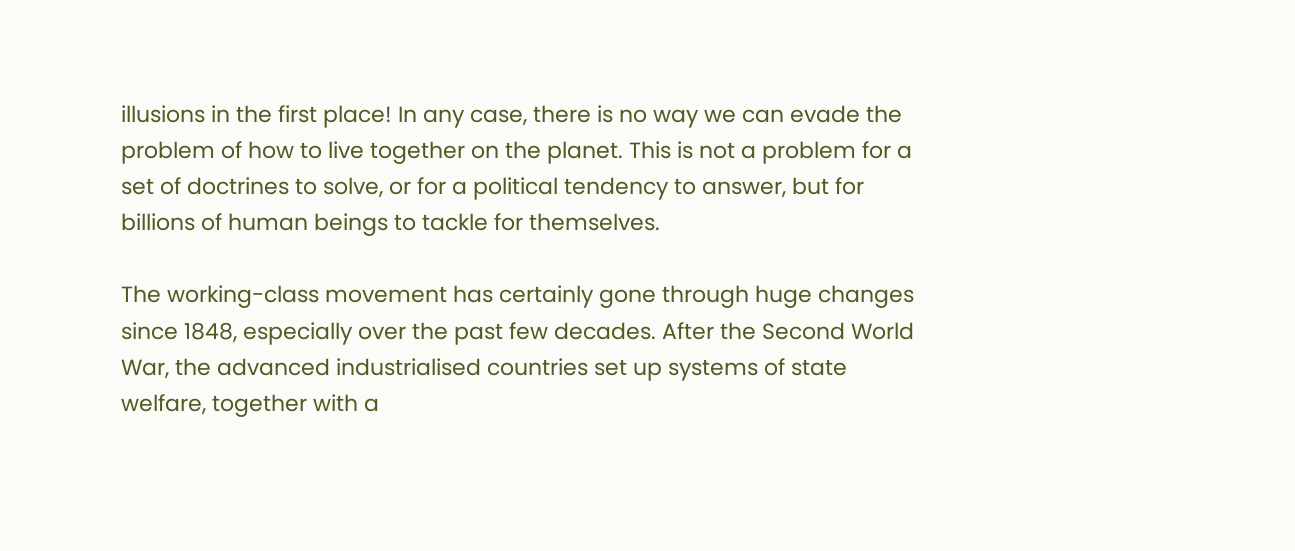illusions in the first place! In any case, there is no way we can evade the problem of how to live together on the planet. This is not a problem for a set of doctrines to solve, or for a political tendency to answer, but for billions of human beings to tackle for themselves.

The working-class movement has certainly gone through huge changes since 1848, especially over the past few decades. After the Second World War, the advanced industrialised countries set up systems of state welfare, together with a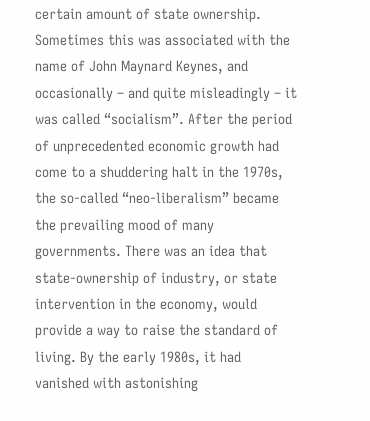certain amount of state ownership. Sometimes this was associated with the name of John Maynard Keynes, and occasionally – and quite misleadingly – it was called “socialism”. After the period of unprecedented economic growth had come to a shuddering halt in the 1970s, the so-called “neo-liberalism” became the prevailing mood of many governments. There was an idea that state-ownership of industry, or state intervention in the economy, would provide a way to raise the standard of living. By the early 1980s, it had vanished with astonishing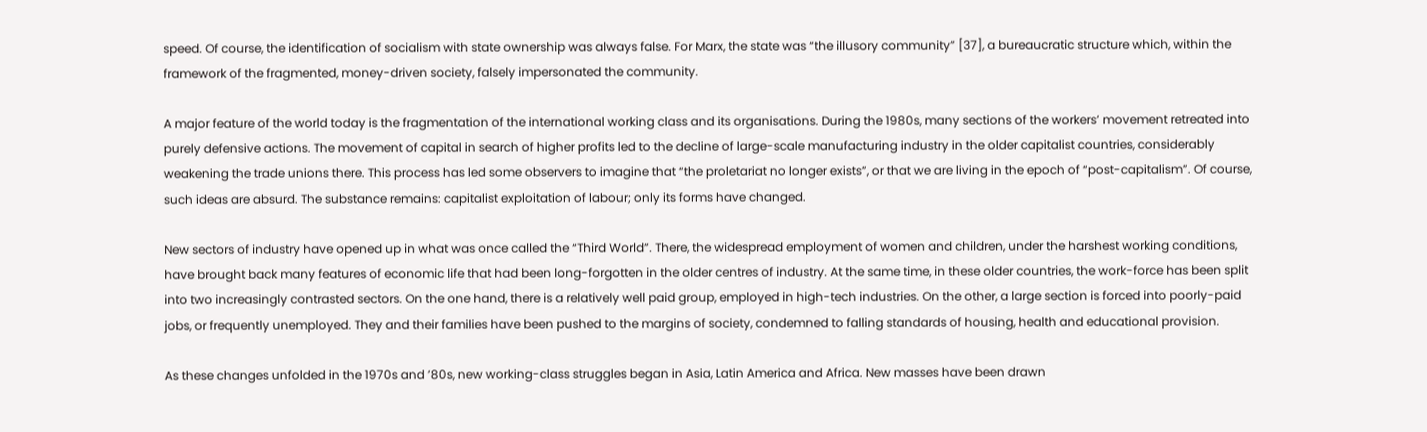speed. Of course, the identification of socialism with state ownership was always false. For Marx, the state was “the illusory community” [37], a bureaucratic structure which, within the framework of the fragmented, money-driven society, falsely impersonated the community.

A major feature of the world today is the fragmentation of the international working class and its organisations. During the 1980s, many sections of the workers’ movement retreated into purely defensive actions. The movement of capital in search of higher profits led to the decline of large-scale manufacturing industry in the older capitalist countries, considerably weakening the trade unions there. This process has led some observers to imagine that “the proletariat no longer exists”, or that we are living in the epoch of “post-capitalism”. Of course, such ideas are absurd. The substance remains: capitalist exploitation of labour; only its forms have changed.

New sectors of industry have opened up in what was once called the “Third World”. There, the widespread employment of women and children, under the harshest working conditions, have brought back many features of economic life that had been long-forgotten in the older centres of industry. At the same time, in these older countries, the work-force has been split into two increasingly contrasted sectors. On the one hand, there is a relatively well paid group, employed in high-tech industries. On the other, a large section is forced into poorly-paid jobs, or frequently unemployed. They and their families have been pushed to the margins of society, condemned to falling standards of housing, health and educational provision.

As these changes unfolded in the 1970s and ’80s, new working-class struggles began in Asia, Latin America and Africa. New masses have been drawn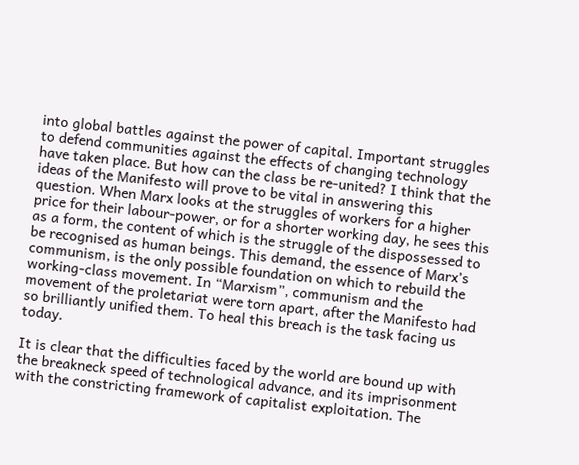into global battles against the power of capital. Important struggles to defend communities against the effects of changing technology have taken place. But how can the class be re-united? I think that the ideas of the Manifesto will prove to be vital in answering this question. When Marx looks at the struggles of workers for a higher price for their labour-power, or for a shorter working day, he sees this as a form, the content of which is the struggle of the dispossessed to be recognised as human beings. This demand, the essence of Marx’s communism, is the only possible foundation on which to rebuild the working-class movement. In “Marxism”, communism and the movement of the proletariat were torn apart, after the Manifesto had so brilliantly unified them. To heal this breach is the task facing us today.

It is clear that the difficulties faced by the world are bound up with the breakneck speed of technological advance, and its imprisonment with the constricting framework of capitalist exploitation. The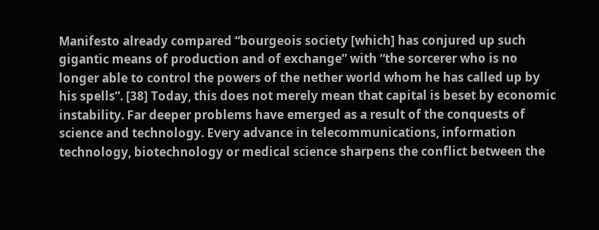Manifesto already compared “bourgeois society [which] has conjured up such gigantic means of production and of exchange” with “the sorcerer who is no longer able to control the powers of the nether world whom he has called up by his spells”. [38] Today, this does not merely mean that capital is beset by economic instability. Far deeper problems have emerged as a result of the conquests of science and technology. Every advance in telecommunications, information technology, biotechnology or medical science sharpens the conflict between the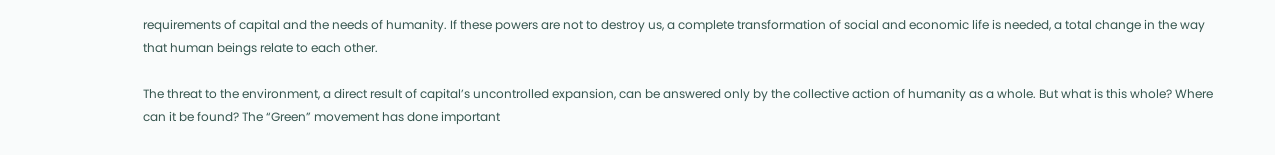requirements of capital and the needs of humanity. If these powers are not to destroy us, a complete transformation of social and economic life is needed, a total change in the way that human beings relate to each other.

The threat to the environment, a direct result of capital’s uncontrolled expansion, can be answered only by the collective action of humanity as a whole. But what is this whole? Where can it be found? The “Green” movement has done important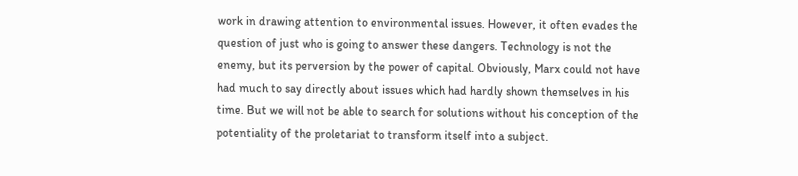work in drawing attention to environmental issues. However, it often evades the question of just who is going to answer these dangers. Technology is not the enemy, but its perversion by the power of capital. Obviously, Marx could not have had much to say directly about issues which had hardly shown themselves in his time. But we will not be able to search for solutions without his conception of the potentiality of the proletariat to transform itself into a subject.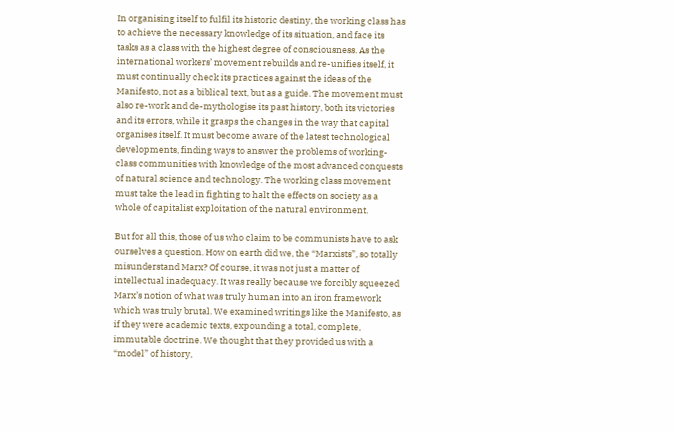In organising itself to fulfil its historic destiny, the working class has to achieve the necessary knowledge of its situation, and face its tasks as a class with the highest degree of consciousness. As the international workers’ movement rebuilds and re-unifies itself, it must continually check its practices against the ideas of the Manifesto, not as a biblical text, but as a guide. The movement must also re-work and de-mythologise its past history, both its victories and its errors, while it grasps the changes in the way that capital organises itself. It must become aware of the latest technological developments, finding ways to answer the problems of working-class communities with knowledge of the most advanced conquests of natural science and technology. The working class movement must take the lead in fighting to halt the effects on society as a whole of capitalist exploitation of the natural environment.

But for all this, those of us who claim to be communists have to ask ourselves a question. How on earth did we, the “Marxists”, so totally misunderstand Marx? Of course, it was not just a matter of intellectual inadequacy. It was really because we forcibly squeezed Marx’s notion of what was truly human into an iron framework which was truly brutal. We examined writings like the Manifesto, as if they were academic texts, expounding a total, complete, immutable doctrine. We thought that they provided us with a “model” of history,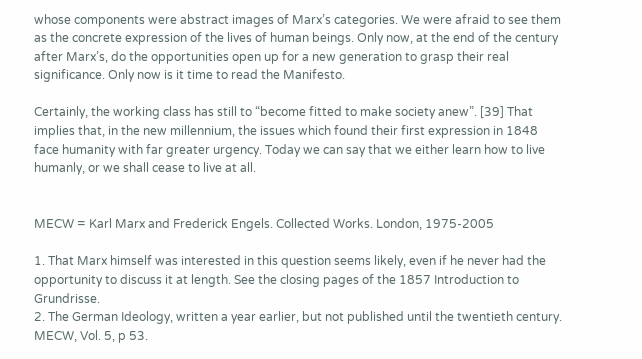whose components were abstract images of Marx’s categories. We were afraid to see them as the concrete expression of the lives of human beings. Only now, at the end of the century after Marx’s, do the opportunities open up for a new generation to grasp their real significance. Only now is it time to read the Manifesto.

Certainly, the working class has still to “become fitted to make society anew”. [39] That implies that, in the new millennium, the issues which found their first expression in 1848 face humanity with far greater urgency. Today we can say that we either learn how to live humanly, or we shall cease to live at all.


MECW = Karl Marx and Frederick Engels. Collected Works. London, 1975-2005

1. That Marx himself was interested in this question seems likely, even if he never had the opportunity to discuss it at length. See the closing pages of the 1857 Introduction to Grundrisse.
2. The German Ideology, written a year earlier, but not published until the twentieth century. MECW, Vol. 5, p 53.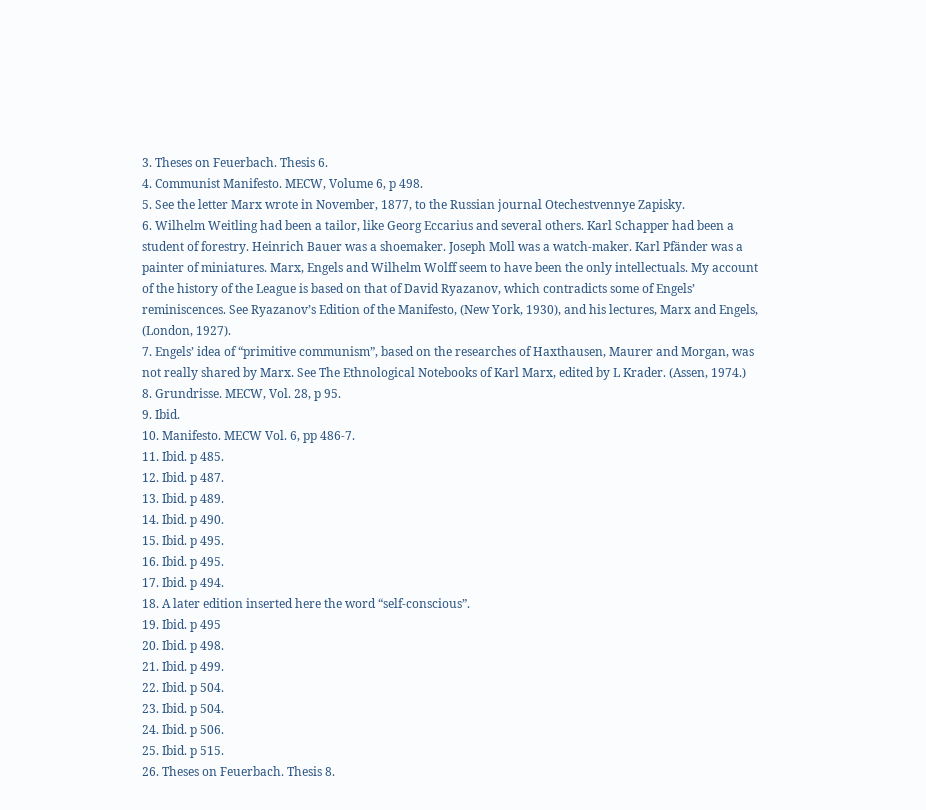3. Theses on Feuerbach. Thesis 6.
4. Communist Manifesto. MECW, Volume 6, p 498.
5. See the letter Marx wrote in November, 1877, to the Russian journal Otechestvennye Zapisky.
6. Wilhelm Weitling had been a tailor, like Georg Eccarius and several others. Karl Schapper had been a student of forestry. Heinrich Bauer was a shoemaker. Joseph Moll was a watch-maker. Karl Pfänder was a painter of miniatures. Marx, Engels and Wilhelm Wolff seem to have been the only intellectuals. My account of the history of the League is based on that of David Ryazanov, which contradicts some of Engels’ reminiscences. See Ryazanov’s Edition of the Manifesto, (New York, 1930), and his lectures, Marx and Engels, (London, 1927).
7. Engels’ idea of “primitive communism”, based on the researches of Haxthausen, Maurer and Morgan, was not really shared by Marx. See The Ethnological Notebooks of Karl Marx, edited by L Krader. (Assen, 1974.)
8. Grundrisse. MECW, Vol. 28, p 95.
9. Ibid.
10. Manifesto. MECW Vol. 6, pp 486-7.
11. Ibid. p 485.
12. Ibid. p 487.
13. Ibid. p 489.
14. Ibid. p 490.
15. Ibid. p 495.
16. Ibid. p 495.
17. Ibid. p 494.
18. A later edition inserted here the word “self-conscious”.
19. Ibid. p 495
20. Ibid. p 498.
21. Ibid. p 499.
22. Ibid. p 504.
23. Ibid. p 504.
24. Ibid. p 506.
25. Ibid. p 515.
26. Theses on Feuerbach. Thesis 8.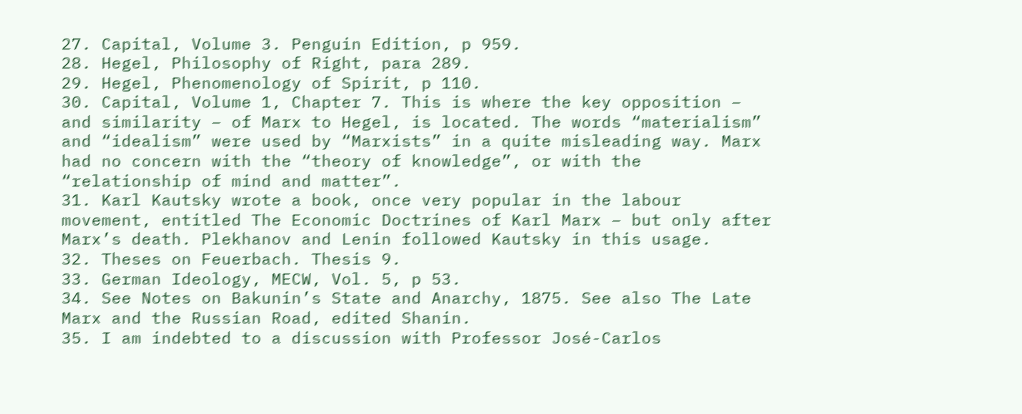27. Capital, Volume 3. Penguin Edition, p 959.
28. Hegel, Philosophy of Right, para 289.
29. Hegel, Phenomenology of Spirit, p 110.
30. Capital, Volume 1, Chapter 7. This is where the key opposition – and similarity – of Marx to Hegel, is located. The words “materialism” and “idealism” were used by “Marxists” in a quite misleading way. Marx had no concern with the “theory of knowledge”, or with the “relationship of mind and matter”.
31. Karl Kautsky wrote a book, once very popular in the labour movement, entitled The Economic Doctrines of Karl Marx – but only after Marx’s death. Plekhanov and Lenin followed Kautsky in this usage.
32. Theses on Feuerbach. Thesis 9.
33. German Ideology, MECW, Vol. 5, p 53.
34. See Notes on Bakunin’s State and Anarchy, 1875. See also The Late Marx and the Russian Road, edited Shanin.
35. I am indebted to a discussion with Professor José-Carlos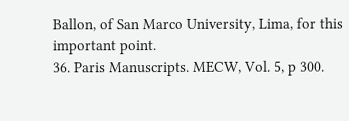Ballon, of San Marco University, Lima, for this important point.
36. Paris Manuscripts. MECW, Vol. 5, p 300.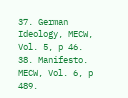37. German Ideology, MECW, Vol. 5, p 46.
38. Manifesto. MECW, Vol. 6, p 489.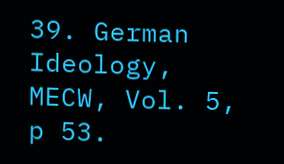39. German Ideology, MECW, Vol. 5, p 53.